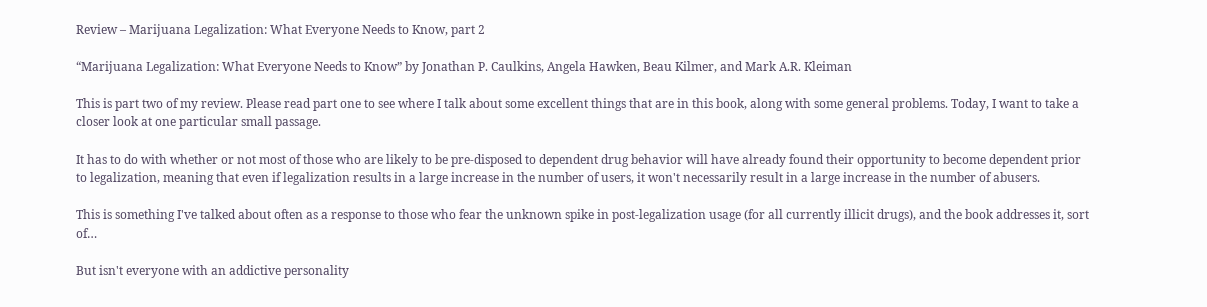Review – Marijuana Legalization: What Everyone Needs to Know, part 2

“Marijuana Legalization: What Everyone Needs to Know” by Jonathan P. Caulkins, Angela Hawken, Beau Kilmer, and Mark A.R. Kleiman

This is part two of my review. Please read part one to see where I talk about some excellent things that are in this book, along with some general problems. Today, I want to take a closer look at one particular small passage.

It has to do with whether or not most of those who are likely to be pre-disposed to dependent drug behavior will have already found their opportunity to become dependent prior to legalization, meaning that even if legalization results in a large increase in the number of users, it won't necessarily result in a large increase in the number of abusers.

This is something I've talked about often as a response to those who fear the unknown spike in post-legalization usage (for all currently illicit drugs), and the book addresses it, sort of…

But isn't everyone with an addictive personality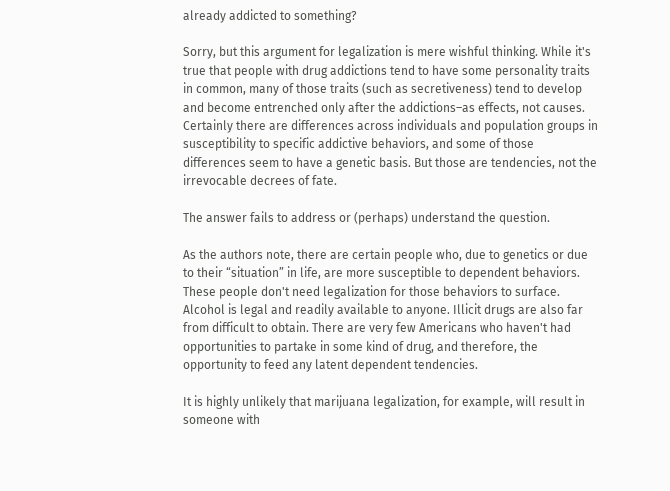already addicted to something?

Sorry, but this argument for legalization is mere wishful thinking. While it's true that people with drug addictions tend to have some personality traits in common, many of those traits (such as secretiveness) tend to develop and become entrenched only after the addictions–as effects, not causes. Certainly there are differences across individuals and population groups in susceptibility to specific addictive behaviors, and some of those differences seem to have a genetic basis. But those are tendencies, not the irrevocable decrees of fate.

The answer fails to address or (perhaps) understand the question.

As the authors note, there are certain people who, due to genetics or due to their “situation” in life, are more susceptible to dependent behaviors. These people don't need legalization for those behaviors to surface. Alcohol is legal and readily available to anyone. Illicit drugs are also far from difficult to obtain. There are very few Americans who haven't had opportunities to partake in some kind of drug, and therefore, the opportunity to feed any latent dependent tendencies.

It is highly unlikely that marijuana legalization, for example, will result in someone with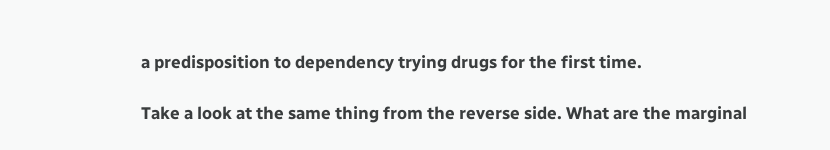a predisposition to dependency trying drugs for the first time.

Take a look at the same thing from the reverse side. What are the marginal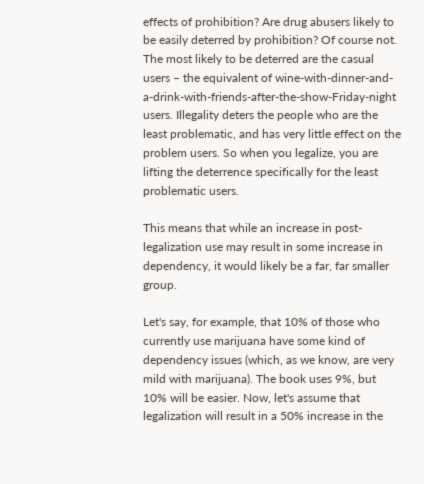effects of prohibition? Are drug abusers likely to be easily deterred by prohibition? Of course not. The most likely to be deterred are the casual users – the equivalent of wine-with-dinner-and-a-drink-with-friends-after-the-show-Friday-night users. Illegality deters the people who are the least problematic, and has very little effect on the problem users. So when you legalize, you are lifting the deterrence specifically for the least problematic users.

This means that while an increase in post-legalization use may result in some increase in dependency, it would likely be a far, far smaller group.

Let's say, for example, that 10% of those who currently use marijuana have some kind of dependency issues (which, as we know, are very mild with marijuana). The book uses 9%, but 10% will be easier. Now, let's assume that legalization will result in a 50% increase in the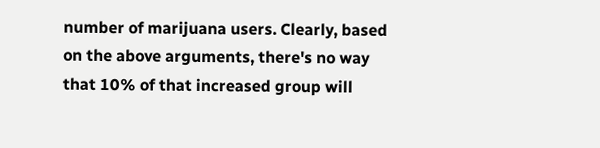number of marijuana users. Clearly, based on the above arguments, there's no way that 10% of that increased group will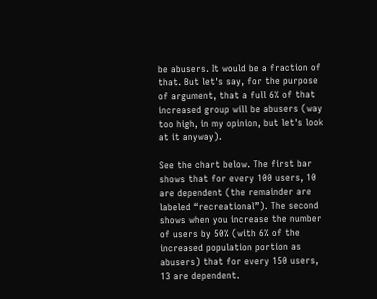be abusers. It would be a fraction of that. But let's say, for the purpose of argument, that a full 6% of that increased group will be abusers (way too high, in my opinion, but let's look at it anyway).

See the chart below. The first bar shows that for every 100 users, 10 are dependent (the remainder are labeled “recreational”). The second shows when you increase the number of users by 50% (with 6% of the increased population portion as abusers) that for every 150 users, 13 are dependent.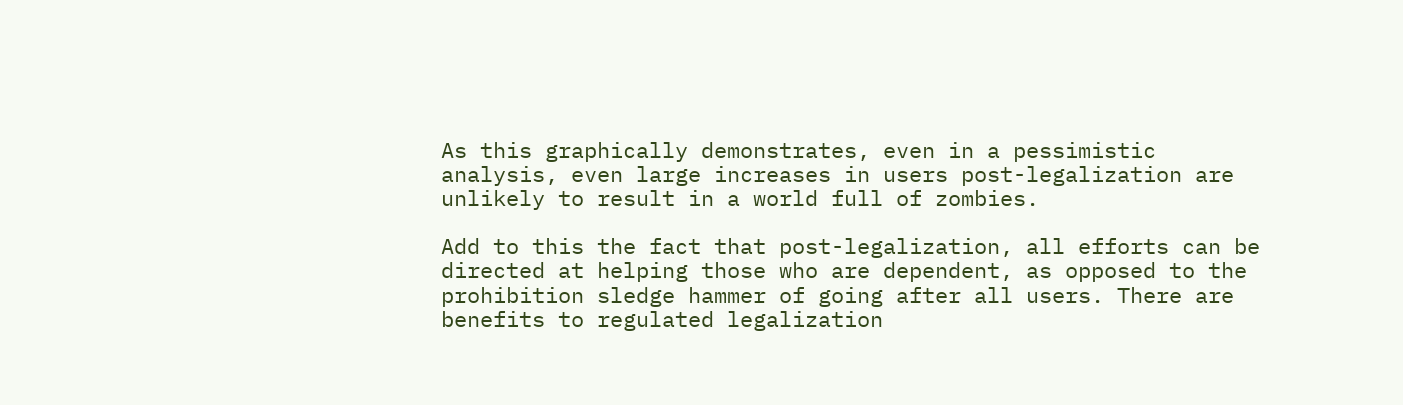As this graphically demonstrates, even in a pessimistic analysis, even large increases in users post-legalization are unlikely to result in a world full of zombies.

Add to this the fact that post-legalization, all efforts can be directed at helping those who are dependent, as opposed to the prohibition sledge hammer of going after all users. There are benefits to regulated legalization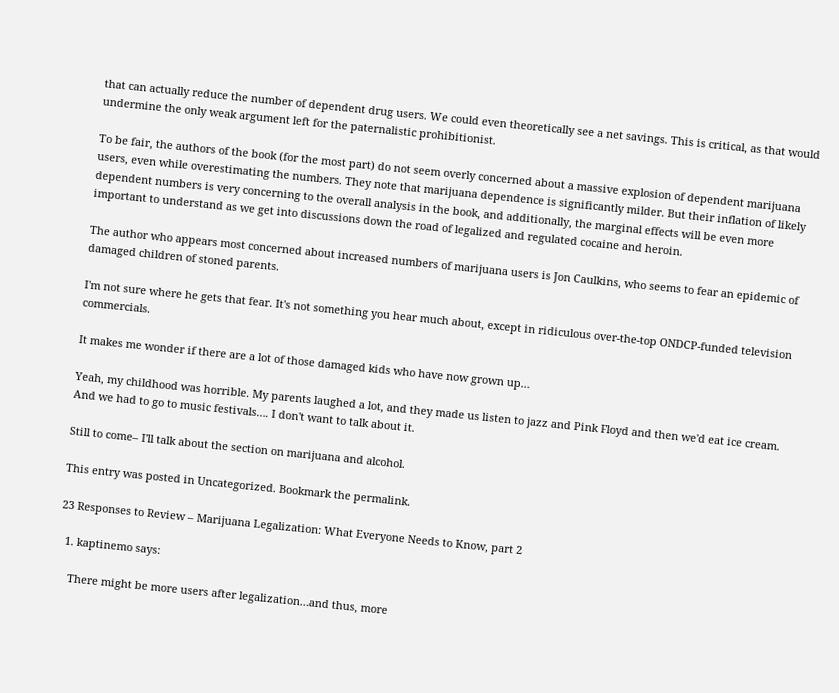that can actually reduce the number of dependent drug users. We could even theoretically see a net savings. This is critical, as that would undermine the only weak argument left for the paternalistic prohibitionist.

To be fair, the authors of the book (for the most part) do not seem overly concerned about a massive explosion of dependent marijuana users, even while overestimating the numbers. They note that marijuana dependence is significantly milder. But their inflation of likely dependent numbers is very concerning to the overall analysis in the book, and additionally, the marginal effects will be even more important to understand as we get into discussions down the road of legalized and regulated cocaine and heroin.

The author who appears most concerned about increased numbers of marijuana users is Jon Caulkins, who seems to fear an epidemic of damaged children of stoned parents.

I'm not sure where he gets that fear. It's not something you hear much about, except in ridiculous over-the-top ONDCP-funded television commercials.

It makes me wonder if there are a lot of those damaged kids who have now grown up…

Yeah, my childhood was horrible. My parents laughed a lot, and they made us listen to jazz and Pink Floyd and then we'd eat ice cream. And we had to go to music festivals…. I don't want to talk about it.

Still to come– I'll talk about the section on marijuana and alcohol.

This entry was posted in Uncategorized. Bookmark the permalink.

23 Responses to Review – Marijuana Legalization: What Everyone Needs to Know, part 2

  1. kaptinemo says:

    There might be more users after legalization…and thus, more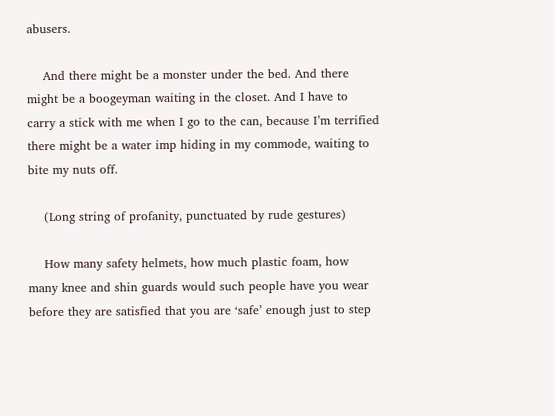abusers.

    And there might be a monster under the bed. And there might be a boogeyman waiting in the closet. And I have to carry a stick with me when I go to the can, because I’m terrified there might be a water imp hiding in my commode, waiting to bite my nuts off.

    (Long string of profanity, punctuated by rude gestures)

    How many safety helmets, how much plastic foam, how many knee and shin guards would such people have you wear before they are satisfied that you are ‘safe’ enough just to step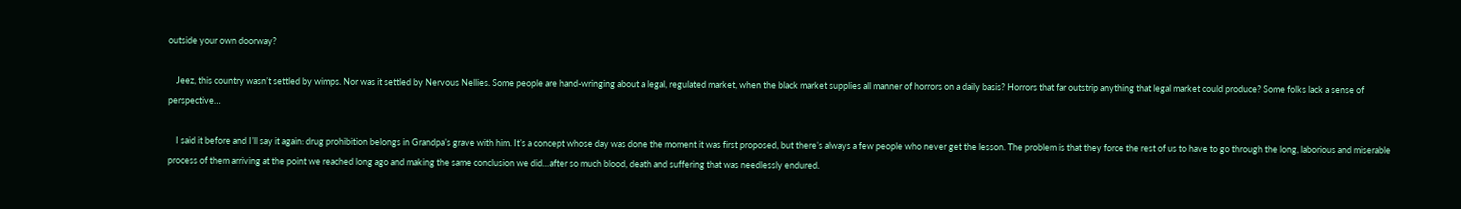outside your own doorway?

    Jeez, this country wasn’t settled by wimps. Nor was it settled by Nervous Nellies. Some people are hand-wringing about a legal, regulated market, when the black market supplies all manner of horrors on a daily basis? Horrors that far outstrip anything that legal market could produce? Some folks lack a sense of perspective…

    I said it before and I’ll say it again: drug prohibition belongs in Grandpa’s grave with him. It’s a concept whose day was done the moment it was first proposed, but there’s always a few people who never get the lesson. The problem is that they force the rest of us to have to go through the long, laborious and miserable process of them arriving at the point we reached long ago and making the same conclusion we did…after so much blood, death and suffering that was needlessly endured.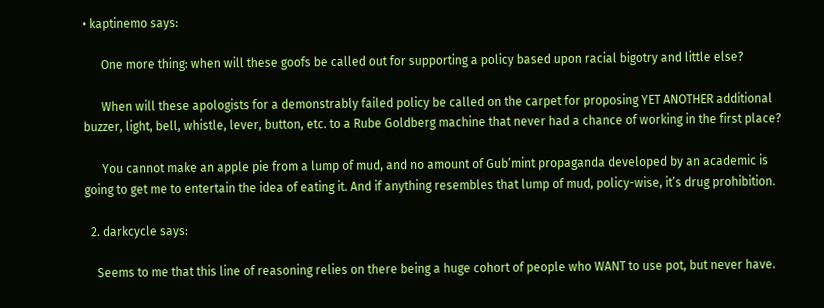• kaptinemo says:

      One more thing: when will these goofs be called out for supporting a policy based upon racial bigotry and little else?

      When will these apologists for a demonstrably failed policy be called on the carpet for proposing YET ANOTHER additional buzzer, light, bell, whistle, lever, button, etc. to a Rube Goldberg machine that never had a chance of working in the first place?

      You cannot make an apple pie from a lump of mud, and no amount of Gub’mint propaganda developed by an academic is going to get me to entertain the idea of eating it. And if anything resembles that lump of mud, policy-wise, it’s drug prohibition.

  2. darkcycle says:

    Seems to me that this line of reasoning relies on there being a huge cohort of people who WANT to use pot, but never have.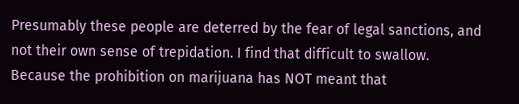Presumably these people are deterred by the fear of legal sanctions, and not their own sense of trepidation. I find that difficult to swallow. Because the prohibition on marijuana has NOT meant that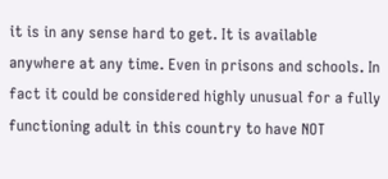it is in any sense hard to get. It is available anywhere at any time. Even in prisons and schools. In fact it could be considered highly unusual for a fully functioning adult in this country to have NOT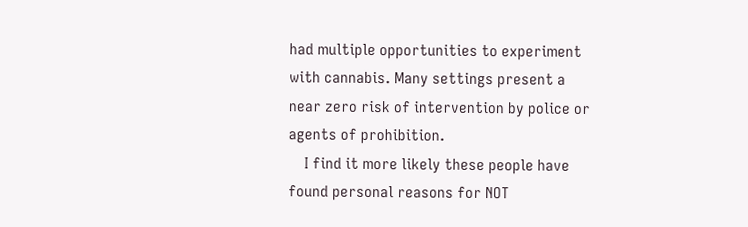had multiple opportunities to experiment with cannabis. Many settings present a near zero risk of intervention by police or agents of prohibition.
    I find it more likely these people have found personal reasons for NOT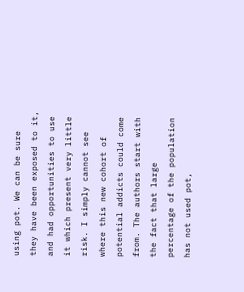using pot. We can be sure they have been exposed to it, and had opportunities to use it which present very little risk. I simply cannot see where this new cohort of potential addicts could come from. The authors start with the fact that large percentage of the population has not used pot,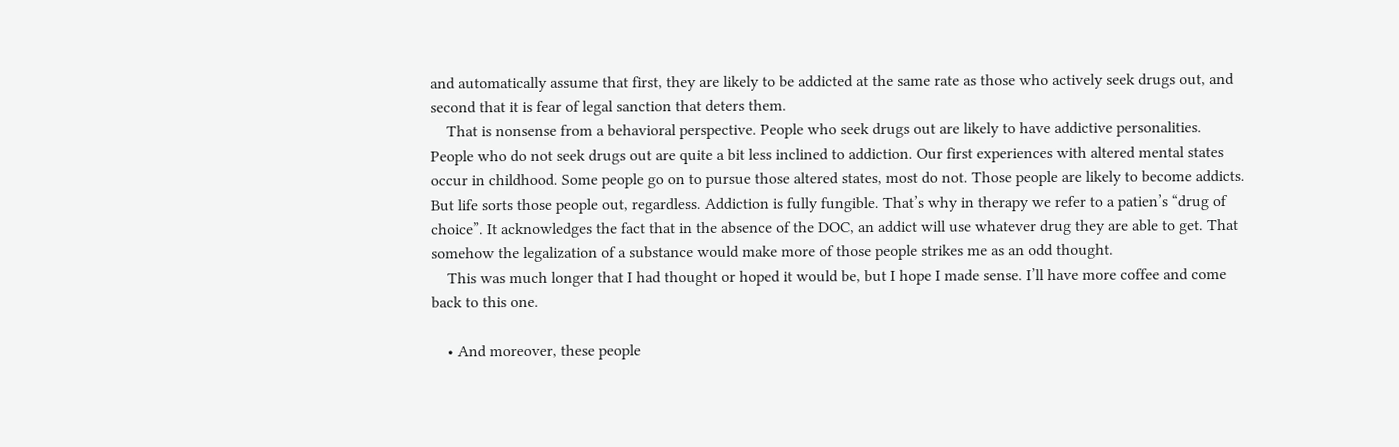and automatically assume that first, they are likely to be addicted at the same rate as those who actively seek drugs out, and second that it is fear of legal sanction that deters them.
    That is nonsense from a behavioral perspective. People who seek drugs out are likely to have addictive personalities. People who do not seek drugs out are quite a bit less inclined to addiction. Our first experiences with altered mental states occur in childhood. Some people go on to pursue those altered states, most do not. Those people are likely to become addicts. But life sorts those people out, regardless. Addiction is fully fungible. That’s why in therapy we refer to a patien’s “drug of choice”. It acknowledges the fact that in the absence of the DOC, an addict will use whatever drug they are able to get. That somehow the legalization of a substance would make more of those people strikes me as an odd thought.
    This was much longer that I had thought or hoped it would be, but I hope I made sense. I’ll have more coffee and come back to this one.

    • And moreover, these people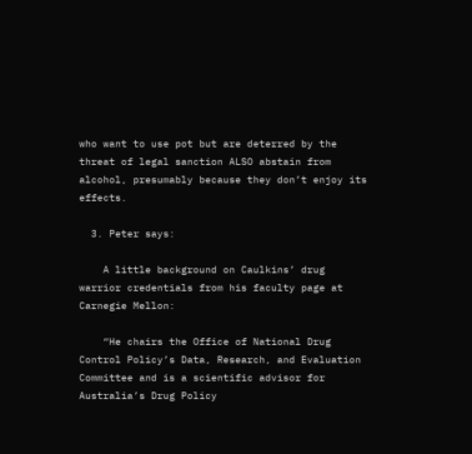who want to use pot but are deterred by the threat of legal sanction ALSO abstain from alcohol, presumably because they don’t enjoy its effects.

  3. Peter says:

    A little background on Caulkins’ drug warrior credentials from his faculty page at Carnegie Mellon:

    “He chairs the Office of National Drug Control Policy’s Data, Research, and Evaluation Committee and is a scientific advisor for Australia’s Drug Policy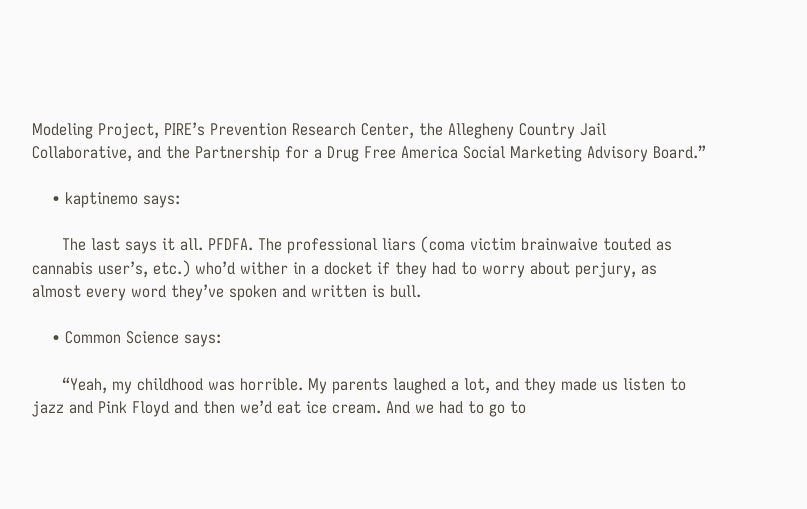Modeling Project, PIRE’s Prevention Research Center, the Allegheny Country Jail Collaborative, and the Partnership for a Drug Free America Social Marketing Advisory Board.”

    • kaptinemo says:

      The last says it all. PFDFA. The professional liars (coma victim brainwaive touted as cannabis user’s, etc.) who’d wither in a docket if they had to worry about perjury, as almost every word they’ve spoken and written is bull.

    • Common Science says:

      “Yeah, my childhood was horrible. My parents laughed a lot, and they made us listen to jazz and Pink Floyd and then we’d eat ice cream. And we had to go to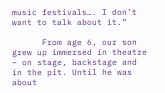music festivals…. I don’t want to talk about it.”

      From age 6, our son grew up immersed in theatre – on stage, backstage and in the pit. Until he was about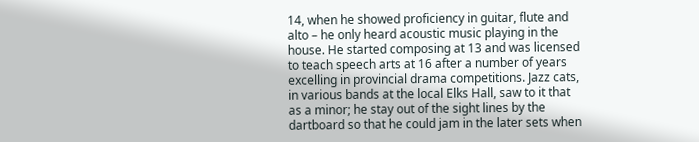14, when he showed proficiency in guitar, flute and alto – he only heard acoustic music playing in the house. He started composing at 13 and was licensed to teach speech arts at 16 after a number of years excelling in provincial drama competitions. Jazz cats, in various bands at the local Elks Hall, saw to it that as a minor; he stay out of the sight lines by the dartboard so that he could jam in the later sets when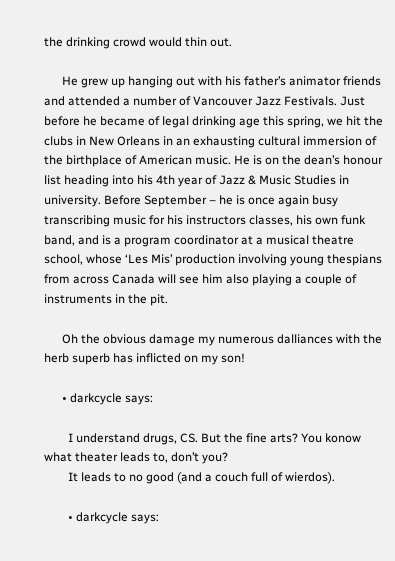the drinking crowd would thin out.

      He grew up hanging out with his father’s animator friends and attended a number of Vancouver Jazz Festivals. Just before he became of legal drinking age this spring, we hit the clubs in New Orleans in an exhausting cultural immersion of the birthplace of American music. He is on the dean’s honour list heading into his 4th year of Jazz & Music Studies in university. Before September – he is once again busy transcribing music for his instructors classes, his own funk band, and is a program coordinator at a musical theatre school, whose ‘Les Mis’ production involving young thespians from across Canada will see him also playing a couple of instruments in the pit.

      Oh the obvious damage my numerous dalliances with the herb superb has inflicted on my son!

      • darkcycle says:

        I understand drugs, CS. But the fine arts? You konow what theater leads to, don’t you?
        It leads to no good (and a couch full of wierdos).

        • darkcycle says: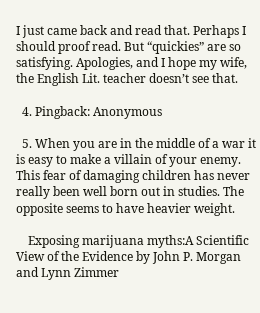I just came back and read that. Perhaps I should proof read. But “quickies” are so satisfying. Apologies, and I hope my wife, the English Lit. teacher doesn’t see that.

  4. Pingback: Anonymous

  5. When you are in the middle of a war it is easy to make a villain of your enemy. This fear of damaging children has never really been well born out in studies. The opposite seems to have heavier weight.

    Exposing marijuana myths:A Scientific View of the Evidence by John P. Morgan and Lynn Zimmer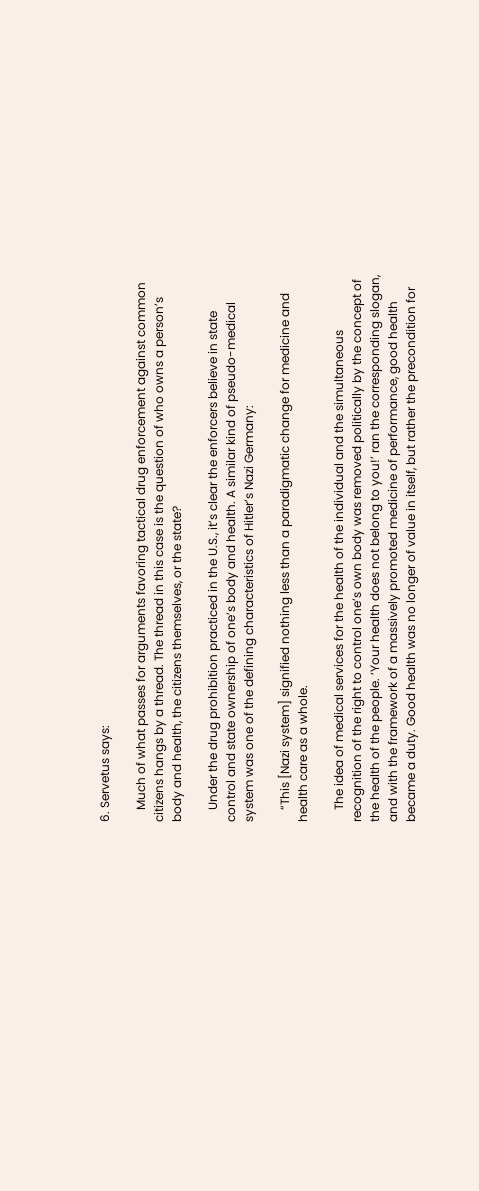6. Servetus says:

    Much of what passes for arguments favoring tactical drug enforcement against common citizens hangs by a thread. The thread in this case is the question of who owns a person’s body and health, the citizens themselves, or the state?

    Under the drug prohibition practiced in the U.S., it’s clear the enforcers believe in state control and state ownership of one’s body and health. A similar kind of pseudo-medical system was one of the defining characteristics of Hitler’s Nazi Germany:

    “This [Nazi system] signified nothing less than a paradigmatic change for medicine and health care as a whole.

    The idea of medical services for the health of the individual and the simultaneous recognition of the right to control one’s own body was removed politically by the concept of the health of the people. ‘Your health does not belong to you!’ ran the corresponding slogan, and with the framework of a massively promoted medicine of performance, good health became a duty. Good health was no longer of value in itself, but rather the precondition for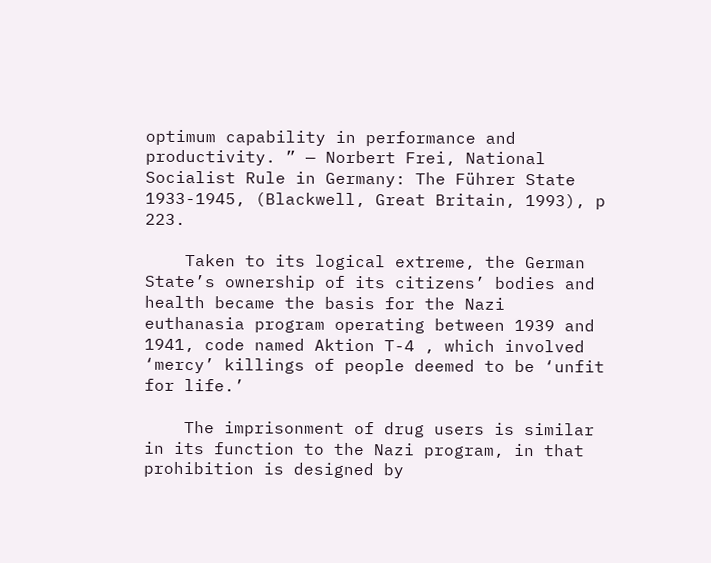optimum capability in performance and productivity. ” — Norbert Frei, National Socialist Rule in Germany: The Führer State 1933-1945, (Blackwell, Great Britain, 1993), p 223.

    Taken to its logical extreme, the German State’s ownership of its citizens’ bodies and health became the basis for the Nazi euthanasia program operating between 1939 and 1941, code named Aktion T-4 , which involved ‘mercy’ killings of people deemed to be ‘unfit for life.’

    The imprisonment of drug users is similar in its function to the Nazi program, in that prohibition is designed by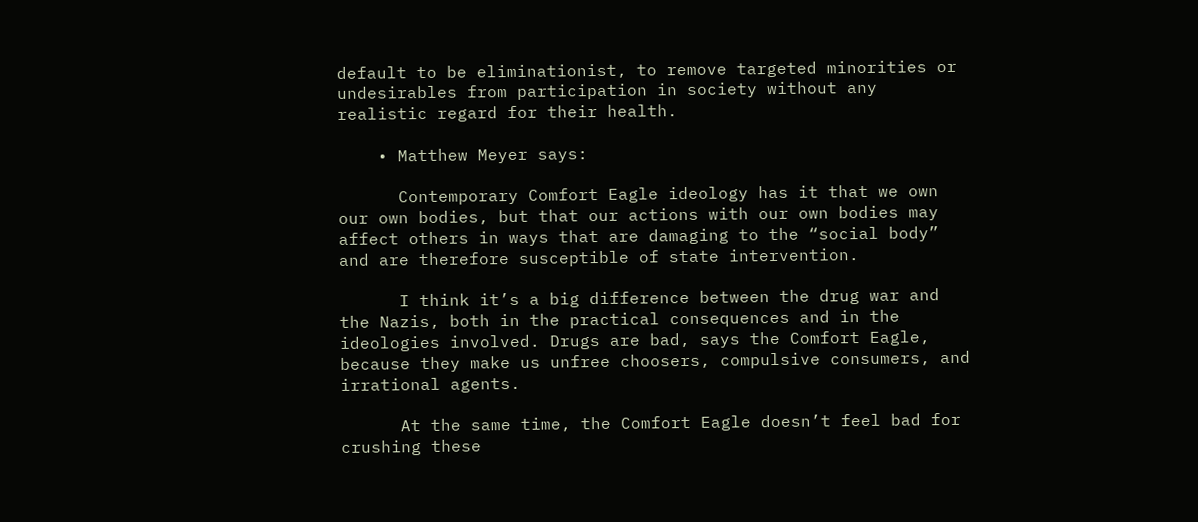default to be eliminationist, to remove targeted minorities or undesirables from participation in society without any realistic regard for their health.

    • Matthew Meyer says:

      Contemporary Comfort Eagle ideology has it that we own our own bodies, but that our actions with our own bodies may affect others in ways that are damaging to the “social body” and are therefore susceptible of state intervention.

      I think it’s a big difference between the drug war and the Nazis, both in the practical consequences and in the ideologies involved. Drugs are bad, says the Comfort Eagle, because they make us unfree choosers, compulsive consumers, and irrational agents.

      At the same time, the Comfort Eagle doesn’t feel bad for crushing these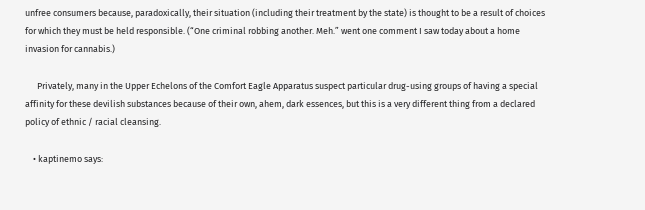unfree consumers because, paradoxically, their situation (including their treatment by the state) is thought to be a result of choices for which they must be held responsible. (“One criminal robbing another. Meh.” went one comment I saw today about a home invasion for cannabis.)

      Privately, many in the Upper Echelons of the Comfort Eagle Apparatus suspect particular drug-using groups of having a special affinity for these devilish substances because of their own, ahem, dark essences, but this is a very different thing from a declared policy of ethnic / racial cleansing.

    • kaptinemo says: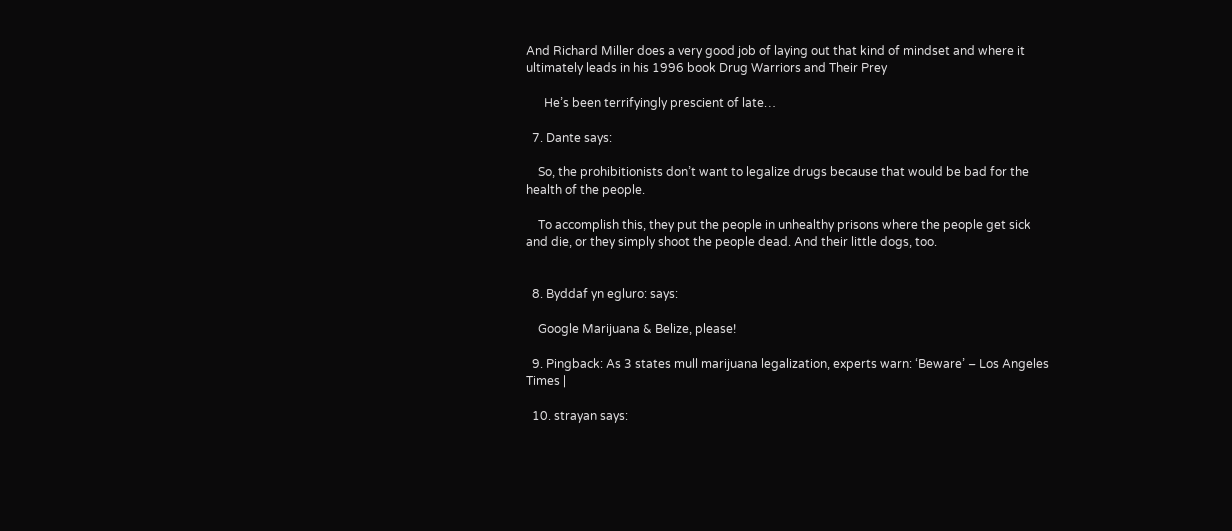And Richard Miller does a very good job of laying out that kind of mindset and where it ultimately leads in his 1996 book Drug Warriors and Their Prey

      He’s been terrifyingly prescient of late…

  7. Dante says:

    So, the prohibitionists don’t want to legalize drugs because that would be bad for the health of the people.

    To accomplish this, they put the people in unhealthy prisons where the people get sick and die, or they simply shoot the people dead. And their little dogs, too.


  8. Byddaf yn egluro: says:

    Google Marijuana & Belize, please!

  9. Pingback: As 3 states mull marijuana legalization, experts warn: ‘Beware’ – Los Angeles Times |

  10. strayan says: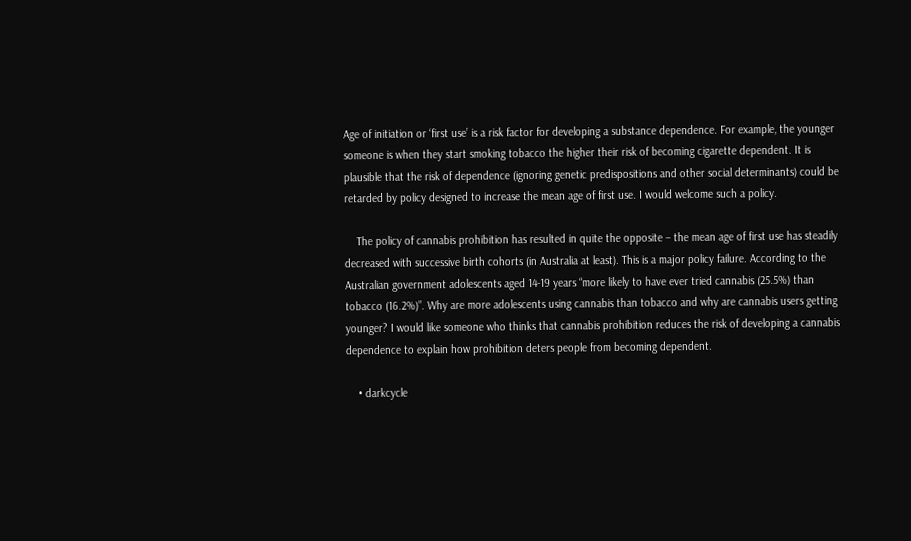Age of initiation or ‘first use’ is a risk factor for developing a substance dependence. For example, the younger someone is when they start smoking tobacco the higher their risk of becoming cigarette dependent. It is plausible that the risk of dependence (ignoring genetic predispositions and other social determinants) could be retarded by policy designed to increase the mean age of first use. I would welcome such a policy.

    The policy of cannabis prohibition has resulted in quite the opposite – the mean age of first use has steadily decreased with successive birth cohorts (in Australia at least). This is a major policy failure. According to the Australian government adolescents aged 14-19 years “more likely to have ever tried cannabis (25.5%) than tobacco (16.2%)”. Why are more adolescents using cannabis than tobacco and why are cannabis users getting younger? I would like someone who thinks that cannabis prohibition reduces the risk of developing a cannabis dependence to explain how prohibition deters people from becoming dependent.

    • darkcycle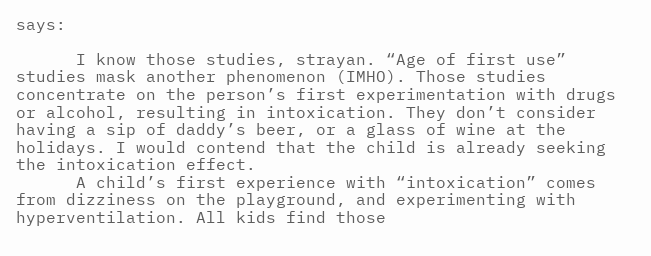says:

      I know those studies, strayan. “Age of first use” studies mask another phenomenon (IMHO). Those studies concentrate on the person’s first experimentation with drugs or alcohol, resulting in intoxication. They don’t consider having a sip of daddy’s beer, or a glass of wine at the holidays. I would contend that the child is already seeking the intoxication effect.
      A child’s first experience with “intoxication” comes from dizziness on the playground, and experimenting with hyperventilation. All kids find those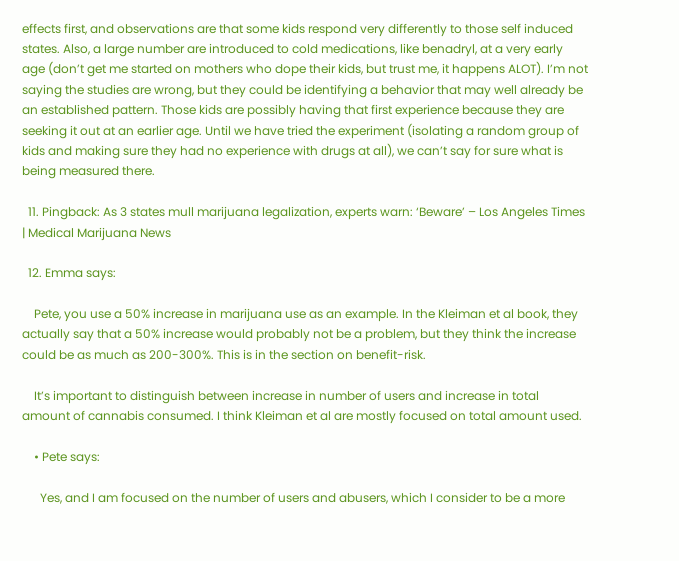effects first, and observations are that some kids respond very differently to those self induced states. Also, a large number are introduced to cold medications, like benadryl, at a very early age (don’t get me started on mothers who dope their kids, but trust me, it happens ALOT). I’m not saying the studies are wrong, but they could be identifying a behavior that may well already be an established pattern. Those kids are possibly having that first experience because they are seeking it out at an earlier age. Until we have tried the experiment (isolating a random group of kids and making sure they had no experience with drugs at all), we can’t say for sure what is being measured there.

  11. Pingback: As 3 states mull marijuana legalization, experts warn: ‘Beware’ – Los Angeles Times | Medical Marijuana News

  12. Emma says:

    Pete, you use a 50% increase in marijuana use as an example. In the Kleiman et al book, they actually say that a 50% increase would probably not be a problem, but they think the increase could be as much as 200-300%. This is in the section on benefit-risk.

    It’s important to distinguish between increase in number of users and increase in total amount of cannabis consumed. I think Kleiman et al are mostly focused on total amount used.

    • Pete says:

      Yes, and I am focused on the number of users and abusers, which I consider to be a more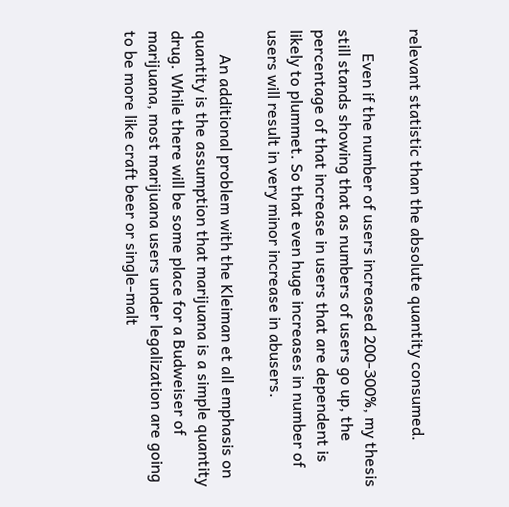relevant statistic than the absolute quantity consumed.

      Even if the number of users increased 200-300%, my thesis still stands showing that as numbers of users go up, the percentage of that increase in users that are dependent is likely to plummet. So that even huge increases in number of users will result in very minor increase in abusers.

      An additional problem with the Kleiman et all emphasis on quantity is the assumption that marijuana is a simple quantity drug. While there will be some place for a Budweiser of marijuana, most marijuana users under legalization are going to be more like craft beer or single-malt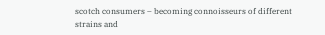scotch consumers – becoming connoisseurs of different strains and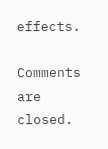effects.

Comments are closed.